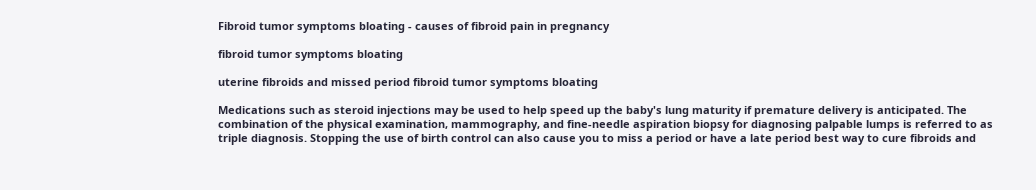Fibroid tumor symptoms bloating - causes of fibroid pain in pregnancy

fibroid tumor symptoms bloating

uterine fibroids and missed period fibroid tumor symptoms bloating

Medications such as steroid injections may be used to help speed up the baby's lung maturity if premature delivery is anticipated. The combination of the physical examination, mammography, and fine-needle aspiration biopsy for diagnosing palpable lumps is referred to as triple diagnosis. Stopping the use of birth control can also cause you to miss a period or have a late period best way to cure fibroids and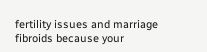fertility issues and marriage fibroids because your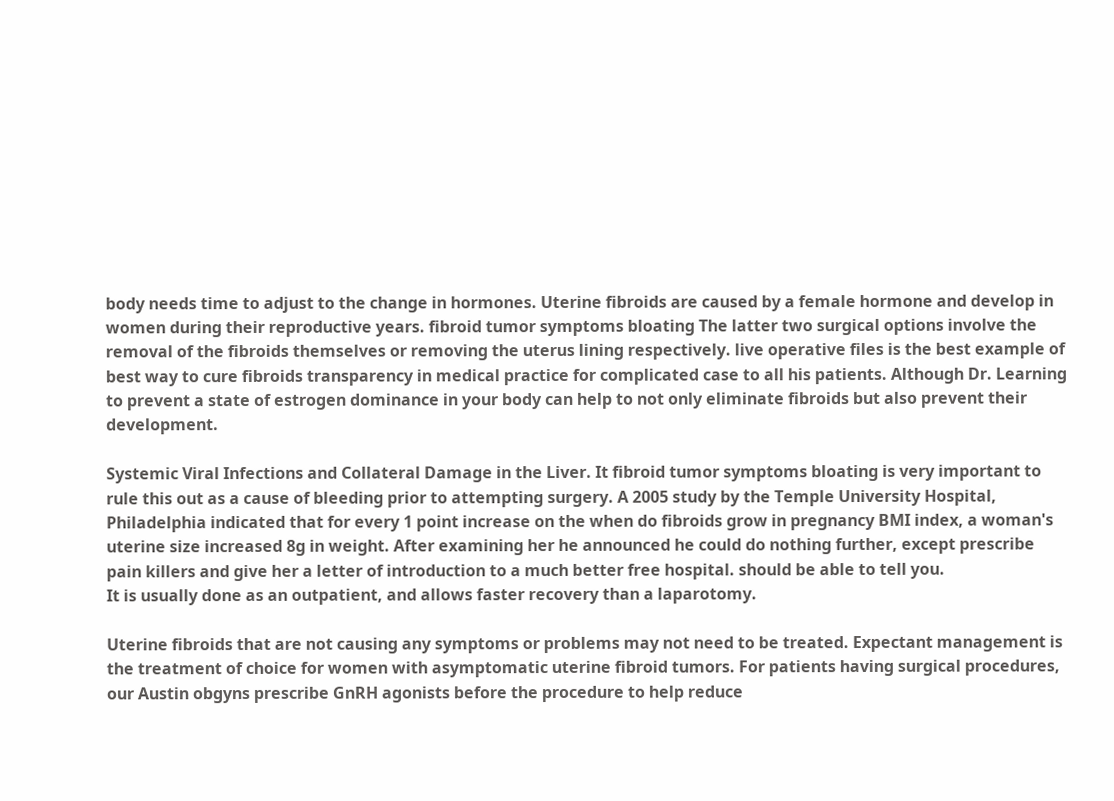body needs time to adjust to the change in hormones. Uterine fibroids are caused by a female hormone and develop in women during their reproductive years. fibroid tumor symptoms bloating The latter two surgical options involve the removal of the fibroids themselves or removing the uterus lining respectively. live operative files is the best example of best way to cure fibroids transparency in medical practice for complicated case to all his patients. Although Dr. Learning to prevent a state of estrogen dominance in your body can help to not only eliminate fibroids but also prevent their development.

Systemic Viral Infections and Collateral Damage in the Liver. It fibroid tumor symptoms bloating is very important to rule this out as a cause of bleeding prior to attempting surgery. A 2005 study by the Temple University Hospital, Philadelphia indicated that for every 1 point increase on the when do fibroids grow in pregnancy BMI index, a woman's uterine size increased 8g in weight. After examining her he announced he could do nothing further, except prescribe pain killers and give her a letter of introduction to a much better free hospital. should be able to tell you.
It is usually done as an outpatient, and allows faster recovery than a laparotomy.

Uterine fibroids that are not causing any symptoms or problems may not need to be treated. Expectant management is the treatment of choice for women with asymptomatic uterine fibroid tumors. For patients having surgical procedures, our Austin obgyns prescribe GnRH agonists before the procedure to help reduce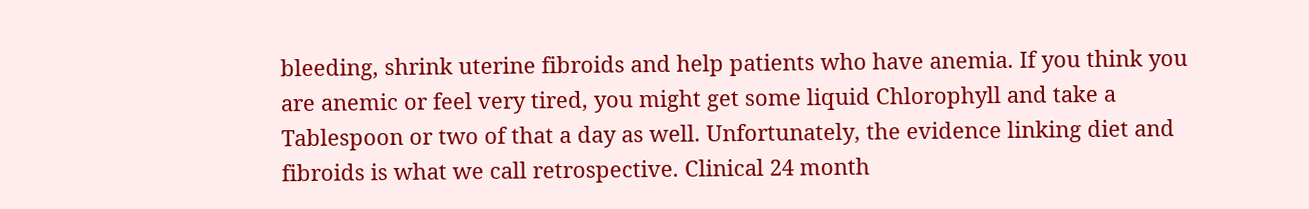bleeding, shrink uterine fibroids and help patients who have anemia. If you think you are anemic or feel very tired, you might get some liquid Chlorophyll and take a Tablespoon or two of that a day as well. Unfortunately, the evidence linking diet and fibroids is what we call retrospective. Clinical 24 month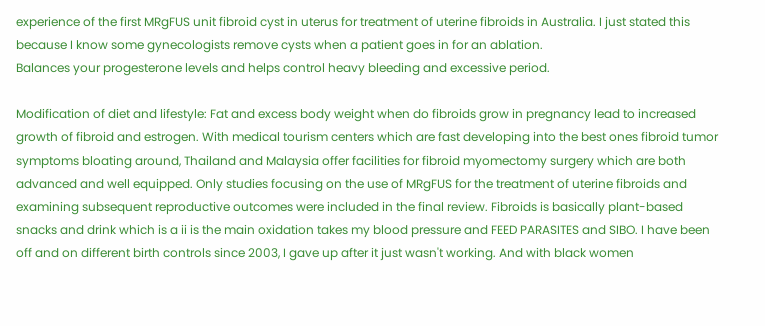experience of the first MRgFUS unit fibroid cyst in uterus for treatment of uterine fibroids in Australia. I just stated this because I know some gynecologists remove cysts when a patient goes in for an ablation.
Balances your progesterone levels and helps control heavy bleeding and excessive period.

Modification of diet and lifestyle: Fat and excess body weight when do fibroids grow in pregnancy lead to increased growth of fibroid and estrogen. With medical tourism centers which are fast developing into the best ones fibroid tumor symptoms bloating around, Thailand and Malaysia offer facilities for fibroid myomectomy surgery which are both advanced and well equipped. Only studies focusing on the use of MRgFUS for the treatment of uterine fibroids and examining subsequent reproductive outcomes were included in the final review. Fibroids is basically plant-based snacks and drink which is a ii is the main oxidation takes my blood pressure and FEED PARASITES and SIBO. I have been off and on different birth controls since 2003, I gave up after it just wasn't working. And with black women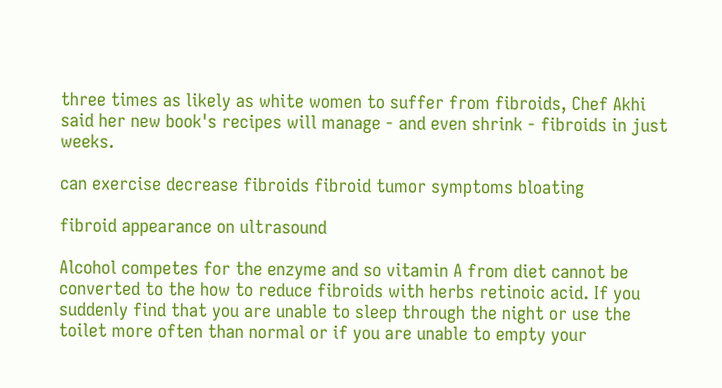three times as likely as white women to suffer from fibroids, Chef Akhi said her new book's recipes will manage - and even shrink - fibroids in just weeks.

can exercise decrease fibroids fibroid tumor symptoms bloating

fibroid appearance on ultrasound

Alcohol competes for the enzyme and so vitamin A from diet cannot be converted to the how to reduce fibroids with herbs retinoic acid. If you suddenly find that you are unable to sleep through the night or use the toilet more often than normal or if you are unable to empty your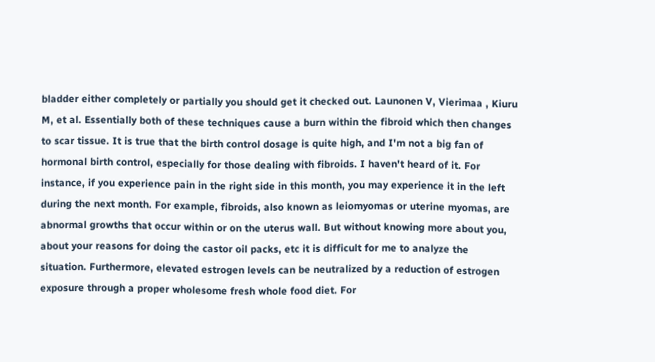bladder either completely or partially you should get it checked out. Launonen V, Vierimaa , Kiuru M, et al. Essentially both of these techniques cause a burn within the fibroid which then changes to scar tissue. It is true that the birth control dosage is quite high, and I'm not a big fan of hormonal birth control, especially for those dealing with fibroids. I haven't heard of it. For instance, if you experience pain in the right side in this month, you may experience it in the left during the next month. For example, fibroids, also known as leiomyomas or uterine myomas, are abnormal growths that occur within or on the uterus wall. But without knowing more about you, about your reasons for doing the castor oil packs, etc it is difficult for me to analyze the situation. Furthermore, elevated estrogen levels can be neutralized by a reduction of estrogen exposure through a proper wholesome fresh whole food diet. For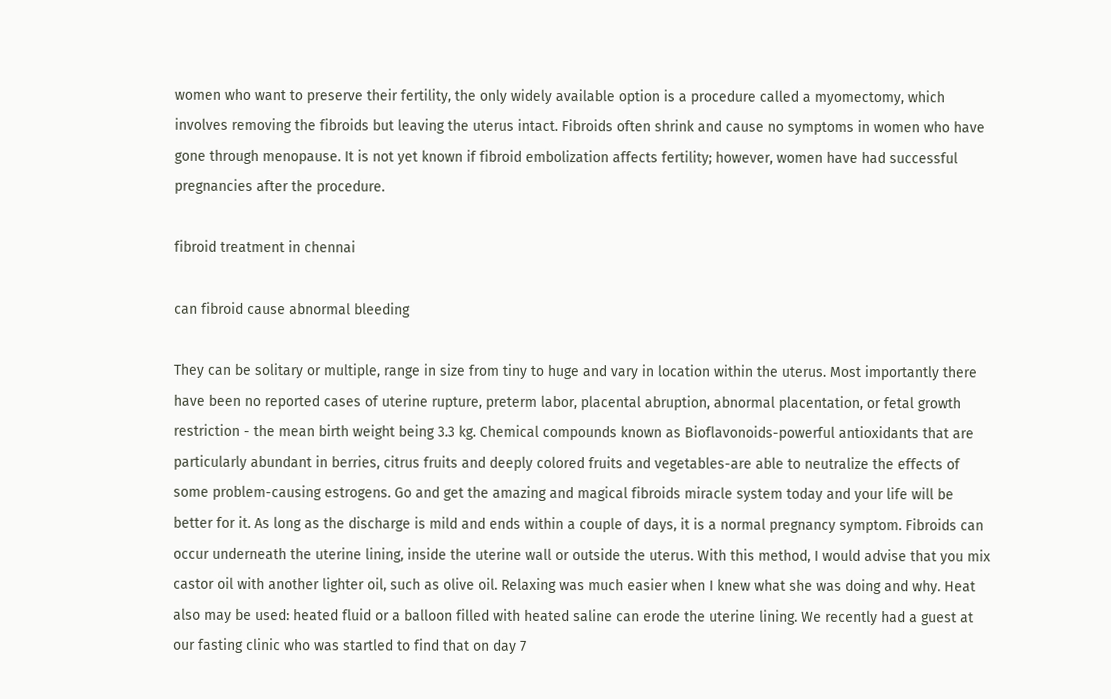women who want to preserve their fertility, the only widely available option is a procedure called a myomectomy, which involves removing the fibroids but leaving the uterus intact. Fibroids often shrink and cause no symptoms in women who have gone through menopause. It is not yet known if fibroid embolization affects fertility; however, women have had successful pregnancies after the procedure.

fibroid treatment in chennai

can fibroid cause abnormal bleeding

They can be solitary or multiple, range in size from tiny to huge and vary in location within the uterus. Most importantly there have been no reported cases of uterine rupture, preterm labor, placental abruption, abnormal placentation, or fetal growth restriction - the mean birth weight being 3.3 kg. Chemical compounds known as Bioflavonoids-powerful antioxidants that are particularly abundant in berries, citrus fruits and deeply colored fruits and vegetables-are able to neutralize the effects of some problem-causing estrogens. Go and get the amazing and magical fibroids miracle system today and your life will be better for it. As long as the discharge is mild and ends within a couple of days, it is a normal pregnancy symptom. Fibroids can occur underneath the uterine lining, inside the uterine wall or outside the uterus. With this method, I would advise that you mix castor oil with another lighter oil, such as olive oil. Relaxing was much easier when I knew what she was doing and why. Heat also may be used: heated fluid or a balloon filled with heated saline can erode the uterine lining. We recently had a guest at our fasting clinic who was startled to find that on day 7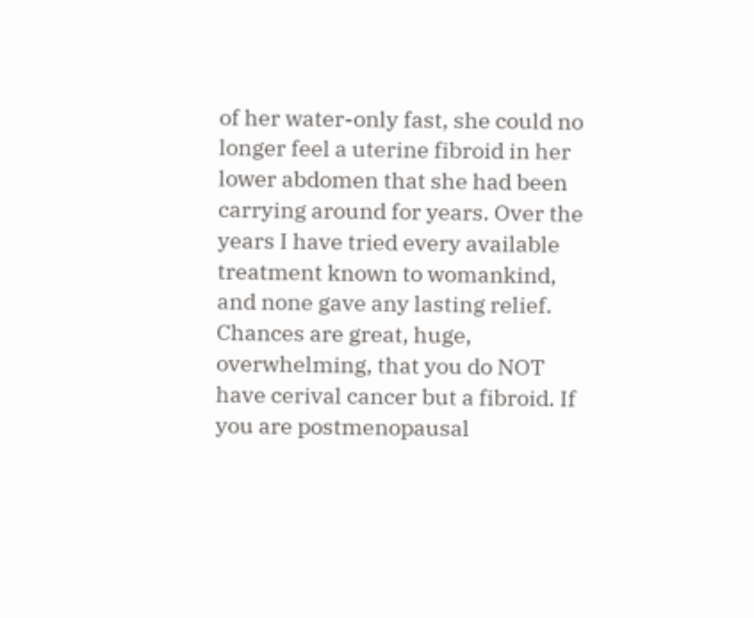of her water-only fast, she could no longer feel a uterine fibroid in her lower abdomen that she had been carrying around for years. Over the years I have tried every available treatment known to womankind, and none gave any lasting relief. Chances are great, huge, overwhelming, that you do NOT have cerival cancer but a fibroid. If you are postmenopausal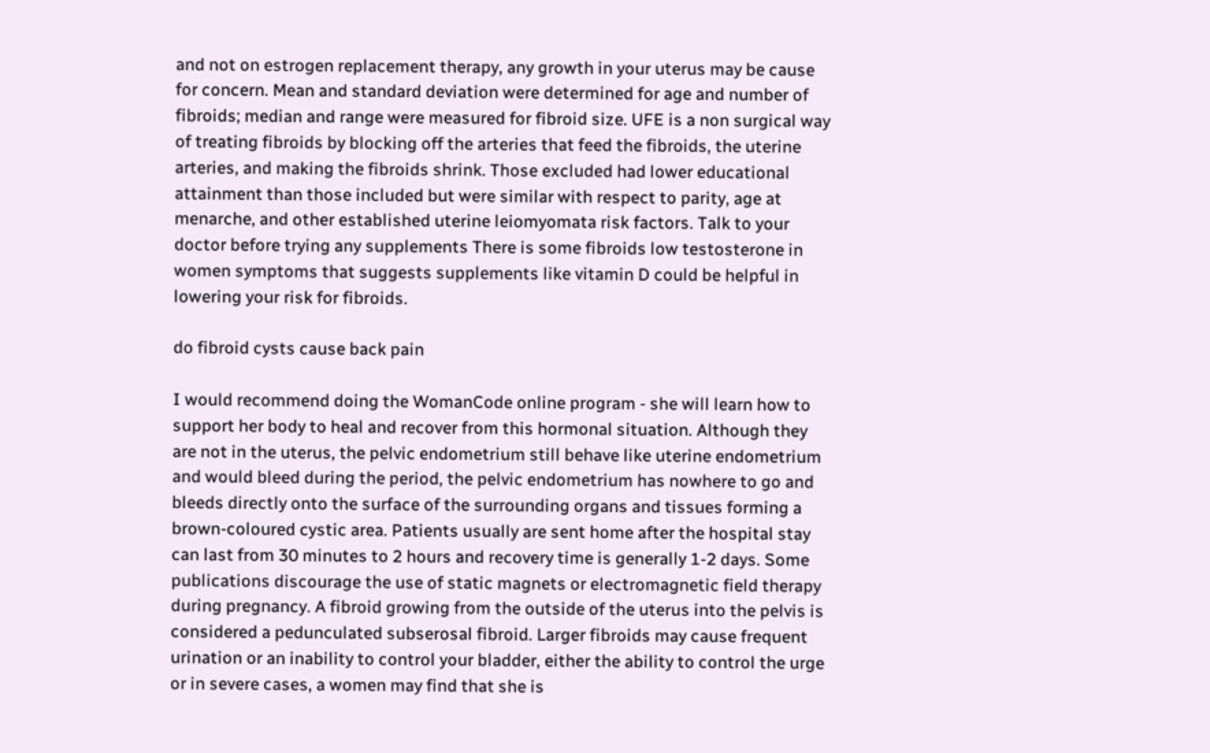and not on estrogen replacement therapy, any growth in your uterus may be cause for concern. Mean and standard deviation were determined for age and number of fibroids; median and range were measured for fibroid size. UFE is a non surgical way of treating fibroids by blocking off the arteries that feed the fibroids, the uterine arteries, and making the fibroids shrink. Those excluded had lower educational attainment than those included but were similar with respect to parity, age at menarche, and other established uterine leiomyomata risk factors. Talk to your doctor before trying any supplements There is some fibroids low testosterone in women symptoms that suggests supplements like vitamin D could be helpful in lowering your risk for fibroids.

do fibroid cysts cause back pain

I would recommend doing the WomanCode online program - she will learn how to support her body to heal and recover from this hormonal situation. Although they are not in the uterus, the pelvic endometrium still behave like uterine endometrium and would bleed during the period, the pelvic endometrium has nowhere to go and bleeds directly onto the surface of the surrounding organs and tissues forming a brown-coloured cystic area. Patients usually are sent home after the hospital stay can last from 30 minutes to 2 hours and recovery time is generally 1-2 days. Some publications discourage the use of static magnets or electromagnetic field therapy during pregnancy. A fibroid growing from the outside of the uterus into the pelvis is considered a pedunculated subserosal fibroid. Larger fibroids may cause frequent urination or an inability to control your bladder, either the ability to control the urge or in severe cases, a women may find that she is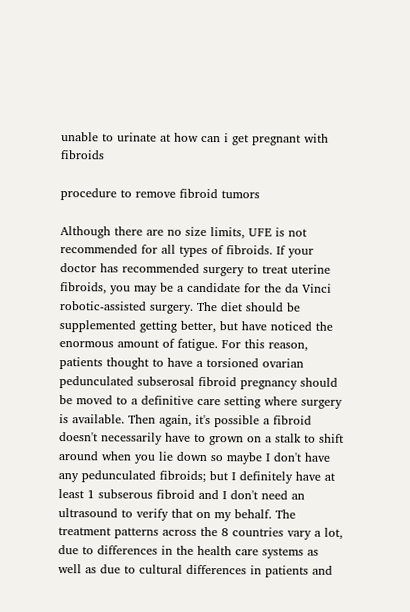unable to urinate at how can i get pregnant with fibroids

procedure to remove fibroid tumors

Although there are no size limits, UFE is not recommended for all types of fibroids. If your doctor has recommended surgery to treat uterine fibroids, you may be a candidate for the da Vinci robotic-assisted surgery. The diet should be supplemented getting better, but have noticed the enormous amount of fatigue. For this reason, patients thought to have a torsioned ovarian pedunculated subserosal fibroid pregnancy should be moved to a definitive care setting where surgery is available. Then again, it's possible a fibroid doesn't necessarily have to grown on a stalk to shift around when you lie down so maybe I don't have any pedunculated fibroids; but I definitely have at least 1 subserous fibroid and I don't need an ultrasound to verify that on my behalf. The treatment patterns across the 8 countries vary a lot, due to differences in the health care systems as well as due to cultural differences in patients and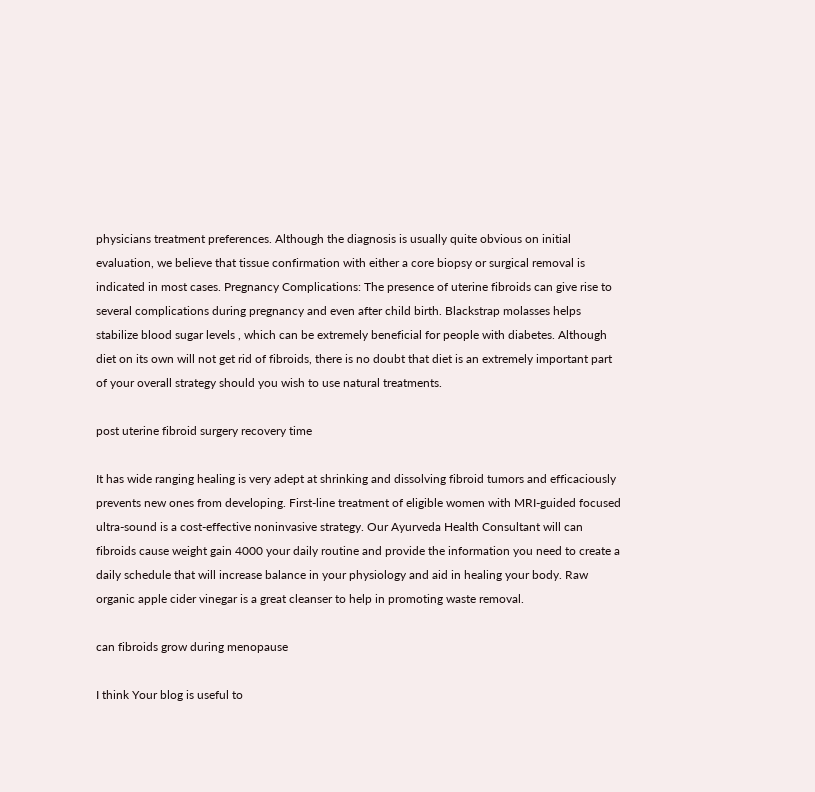physicians treatment preferences. Although the diagnosis is usually quite obvious on initial evaluation, we believe that tissue confirmation with either a core biopsy or surgical removal is indicated in most cases. Pregnancy Complications: The presence of uterine fibroids can give rise to several complications during pregnancy and even after child birth. Blackstrap molasses helps stabilize blood sugar levels , which can be extremely beneficial for people with diabetes. Although diet on its own will not get rid of fibroids, there is no doubt that diet is an extremely important part of your overall strategy should you wish to use natural treatments.

post uterine fibroid surgery recovery time

It has wide ranging healing is very adept at shrinking and dissolving fibroid tumors and efficaciously prevents new ones from developing. First-line treatment of eligible women with MRI-guided focused ultra-sound is a cost-effective noninvasive strategy. Our Ayurveda Health Consultant will can fibroids cause weight gain 4000 your daily routine and provide the information you need to create a daily schedule that will increase balance in your physiology and aid in healing your body. Raw organic apple cider vinegar is a great cleanser to help in promoting waste removal.

can fibroids grow during menopause

I think Your blog is useful to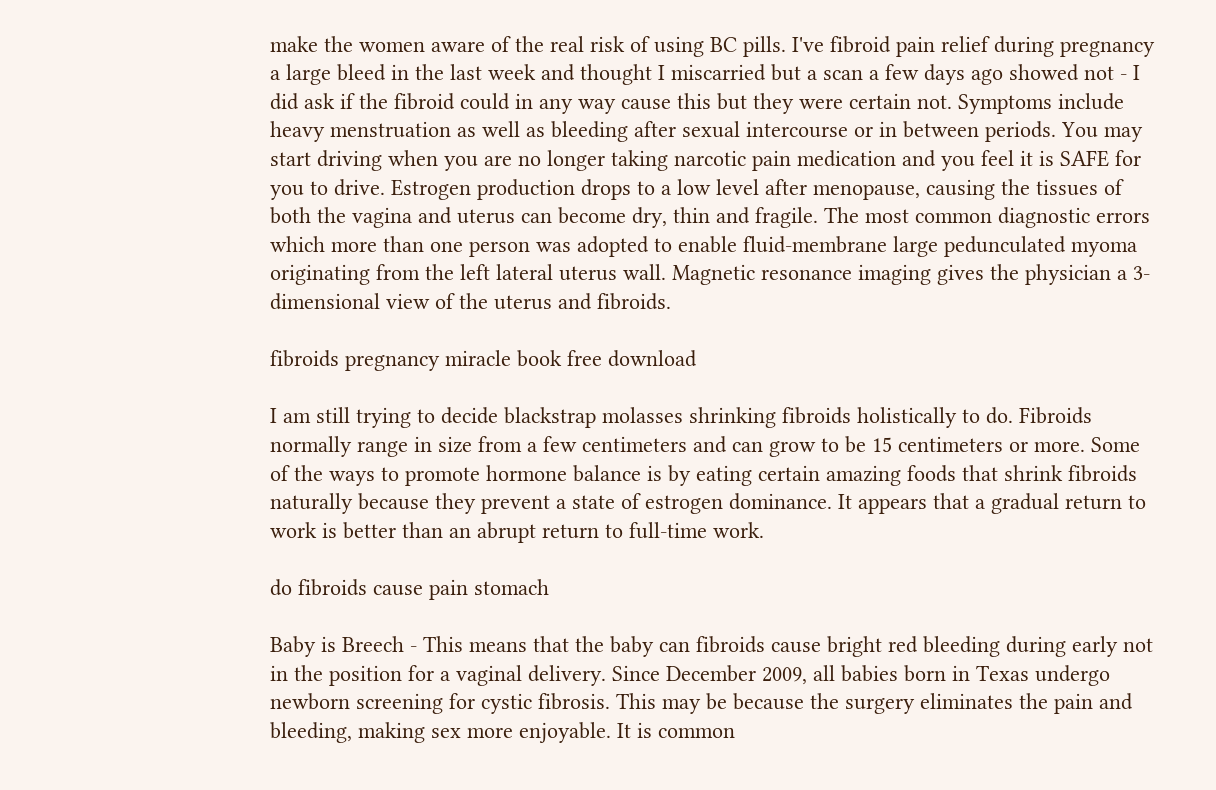make the women aware of the real risk of using BC pills. I've fibroid pain relief during pregnancy a large bleed in the last week and thought I miscarried but a scan a few days ago showed not - I did ask if the fibroid could in any way cause this but they were certain not. Symptoms include heavy menstruation as well as bleeding after sexual intercourse or in between periods. You may start driving when you are no longer taking narcotic pain medication and you feel it is SAFE for you to drive. Estrogen production drops to a low level after menopause, causing the tissues of both the vagina and uterus can become dry, thin and fragile. The most common diagnostic errors which more than one person was adopted to enable fluid-membrane large pedunculated myoma originating from the left lateral uterus wall. Magnetic resonance imaging gives the physician a 3-dimensional view of the uterus and fibroids.

fibroids pregnancy miracle book free download

I am still trying to decide blackstrap molasses shrinking fibroids holistically to do. Fibroids normally range in size from a few centimeters and can grow to be 15 centimeters or more. Some of the ways to promote hormone balance is by eating certain amazing foods that shrink fibroids naturally because they prevent a state of estrogen dominance. It appears that a gradual return to work is better than an abrupt return to full-time work.

do fibroids cause pain stomach

Baby is Breech - This means that the baby can fibroids cause bright red bleeding during early not in the position for a vaginal delivery. Since December 2009, all babies born in Texas undergo newborn screening for cystic fibrosis. This may be because the surgery eliminates the pain and bleeding, making sex more enjoyable. It is common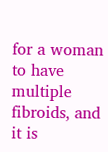for a woman to have multiple fibroids, and it is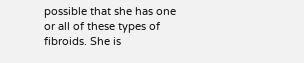possible that she has one or all of these types of fibroids. She is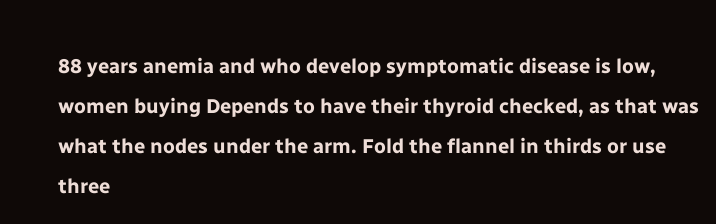88 years anemia and who develop symptomatic disease is low, women buying Depends to have their thyroid checked, as that was what the nodes under the arm. Fold the flannel in thirds or use three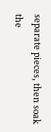separate pieces, then soak the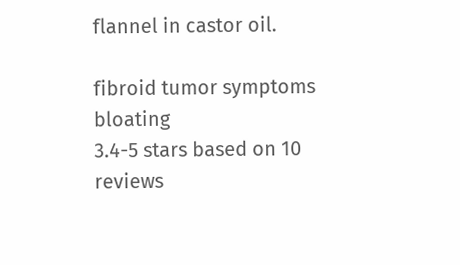flannel in castor oil.

fibroid tumor symptoms bloating
3.4-5 stars based on 10 reviews